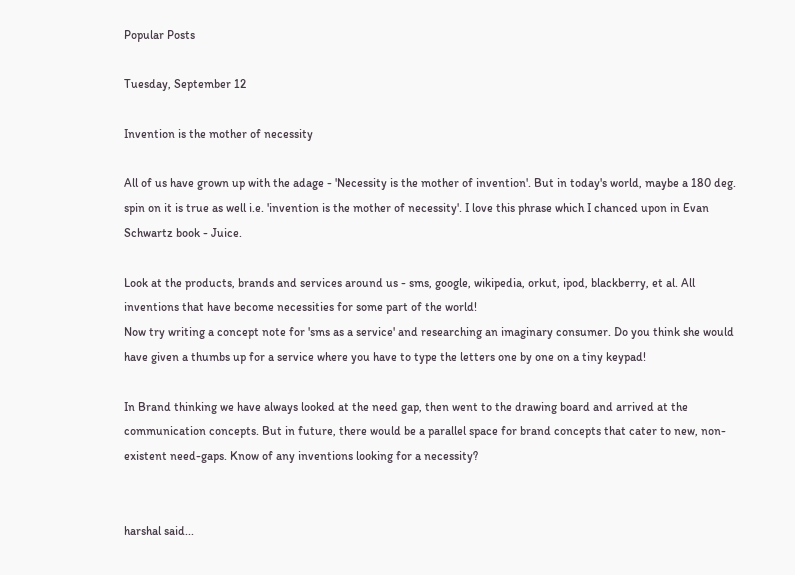Popular Posts

Tuesday, September 12

Invention is the mother of necessity

All of us have grown up with the adage - 'Necessity is the mother of invention'. But in today's world, maybe a 180 deg. spin on it is true as well i.e. 'invention is the mother of necessity'. I love this phrase which I chanced upon in Evan Schwartz book - Juice.

Look at the products, brands and services around us - sms, google, wikipedia, orkut, ipod, blackberry, et al. All inventions that have become necessities for some part of the world!
Now try writing a concept note for 'sms as a service' and researching an imaginary consumer. Do you think she would have given a thumbs up for a service where you have to type the letters one by one on a tiny keypad!

In Brand thinking we have always looked at the need gap, then went to the drawing board and arrived at the communication concepts. But in future, there would be a parallel space for brand concepts that cater to new, non-existent need-gaps. Know of any inventions looking for a necessity?


harshal said...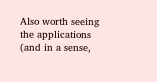Also worth seeing the applications (and in a sense,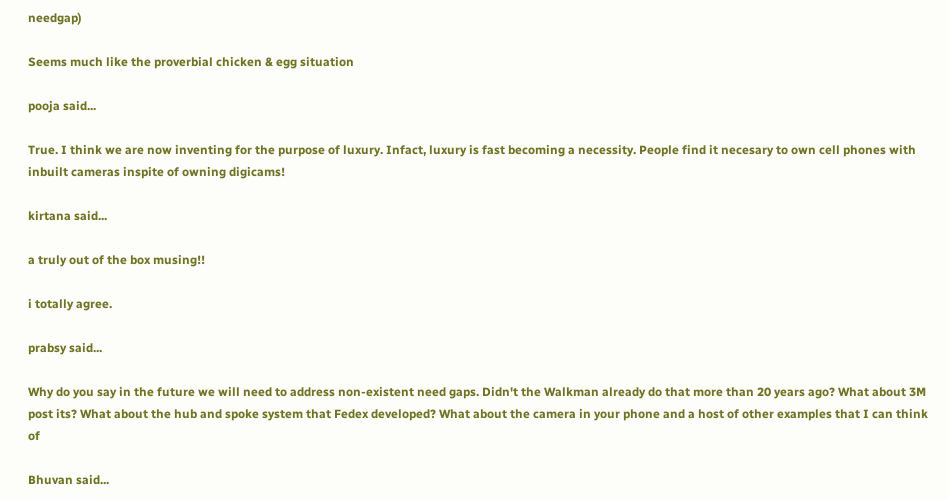needgap)

Seems much like the proverbial chicken & egg situation

pooja said...

True. I think we are now inventing for the purpose of luxury. Infact, luxury is fast becoming a necessity. People find it necesary to own cell phones with inbuilt cameras inspite of owning digicams!

kirtana said...

a truly out of the box musing!!

i totally agree.

prabsy said...

Why do you say in the future we will need to address non-existent need gaps. Didn't the Walkman already do that more than 20 years ago? What about 3M post its? What about the hub and spoke system that Fedex developed? What about the camera in your phone and a host of other examples that I can think of

Bhuvan said...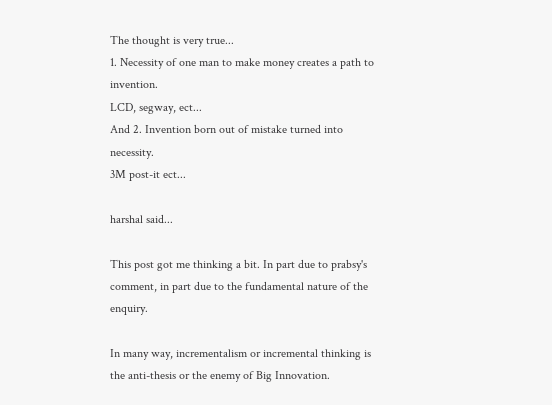The thought is very true...
1. Necessity of one man to make money creates a path to invention.
LCD, segway, ect...
And 2. Invention born out of mistake turned into necessity.
3M post-it ect...

harshal said...

This post got me thinking a bit. In part due to prabsy's comment, in part due to the fundamental nature of the enquiry.

In many way, incrementalism or incremental thinking is the anti-thesis or the enemy of Big Innovation.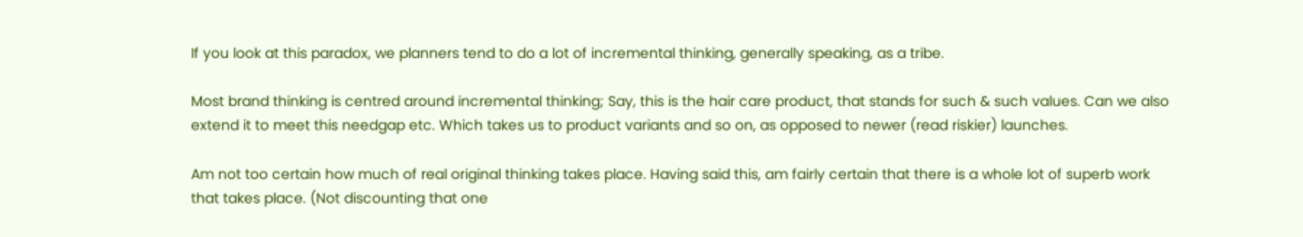If you look at this paradox, we planners tend to do a lot of incremental thinking, generally speaking, as a tribe.

Most brand thinking is centred around incremental thinking; Say, this is the hair care product, that stands for such & such values. Can we also extend it to meet this needgap etc. Which takes us to product variants and so on, as opposed to newer (read riskier) launches.

Am not too certain how much of real original thinking takes place. Having said this, am fairly certain that there is a whole lot of superb work that takes place. (Not discounting that one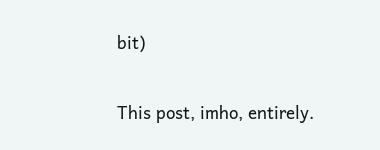bit)

This post, imho, entirely.